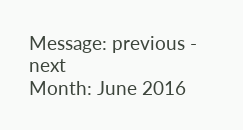Message: previous - next
Month: June 2016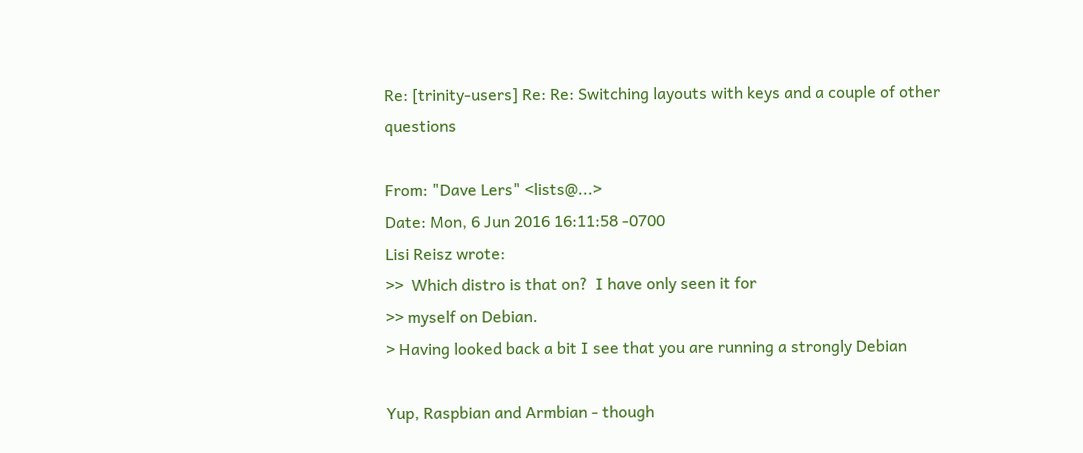Re: [trinity-users] Re: Re: Switching layouts with keys and a couple of other questions

From: "Dave Lers" <lists@...>
Date: Mon, 6 Jun 2016 16:11:58 -0700
Lisi Reisz wrote:
>>  Which distro is that on?  I have only seen it for
>> myself on Debian.
> Having looked back a bit I see that you are running a strongly Debian

Yup, Raspbian and Armbian - though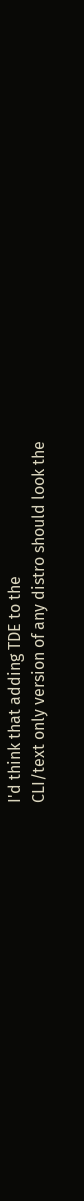I'd think that adding TDE to the
CLI/text only version of any distro should look the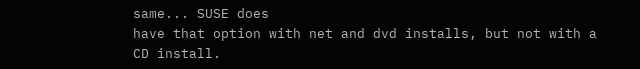same... SUSE does
have that option with net and dvd installs, but not with a CD install.